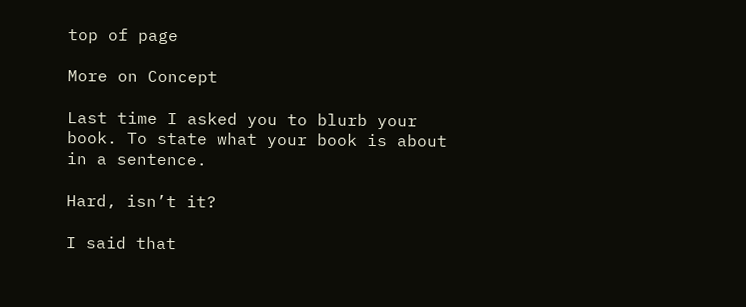top of page

More on Concept

Last time I asked you to blurb your book. To state what your book is about in a sentence.

Hard, isn’t it?

I said that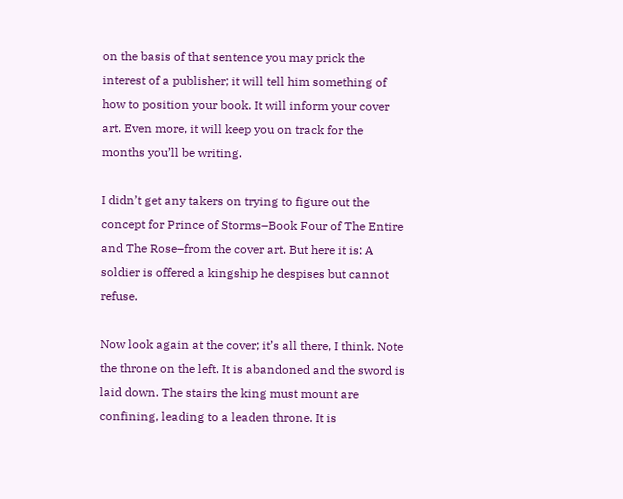on the basis of that sentence you may prick the interest of a publisher; it will tell him something of how to position your book. It will inform your cover art. Even more, it will keep you on track for the months you’ll be writing.

I didn’t get any takers on trying to figure out the concept for Prince of Storms–Book Four of The Entire and The Rose–from the cover art. But here it is: A soldier is offered a kingship he despises but cannot refuse.

Now look again at the cover; it’s all there, I think. Note the throne on the left. It is abandoned and the sword is laid down. The stairs the king must mount are confining, leading to a leaden throne. It is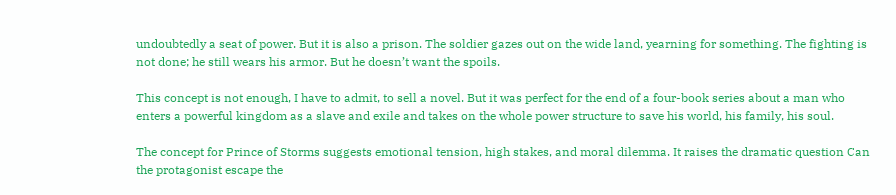undoubtedly a seat of power. But it is also a prison. The soldier gazes out on the wide land, yearning for something. The fighting is not done; he still wears his armor. But he doesn’t want the spoils.

This concept is not enough, I have to admit, to sell a novel. But it was perfect for the end of a four-book series about a man who enters a powerful kingdom as a slave and exile and takes on the whole power structure to save his world, his family, his soul.

The concept for Prince of Storms suggests emotional tension, high stakes, and moral dilemma. It raises the dramatic question Can the protagonist escape the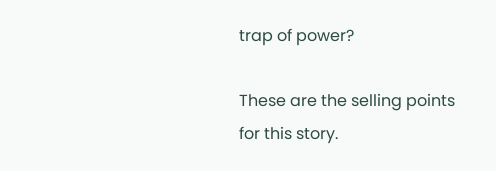trap of power?

These are the selling points for this story.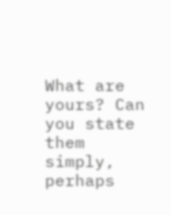What are yours? Can you state them simply, perhaps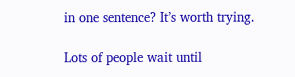in one sentence? It’s worth trying.

Lots of people wait until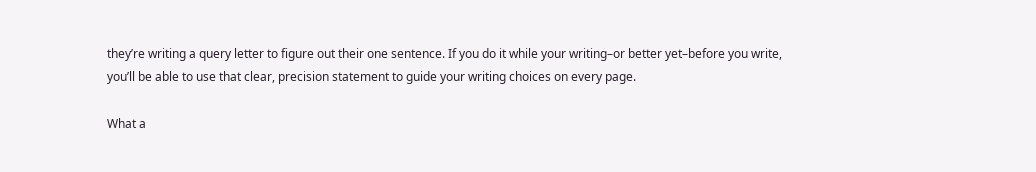they’re writing a query letter to figure out their one sentence. If you do it while your writing–or better yet–before you write, you’ll be able to use that clear, precision statement to guide your writing choices on every page.

What a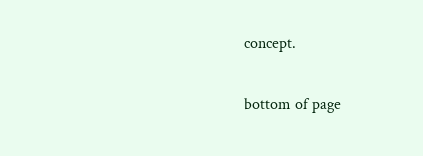concept.

bottom of page